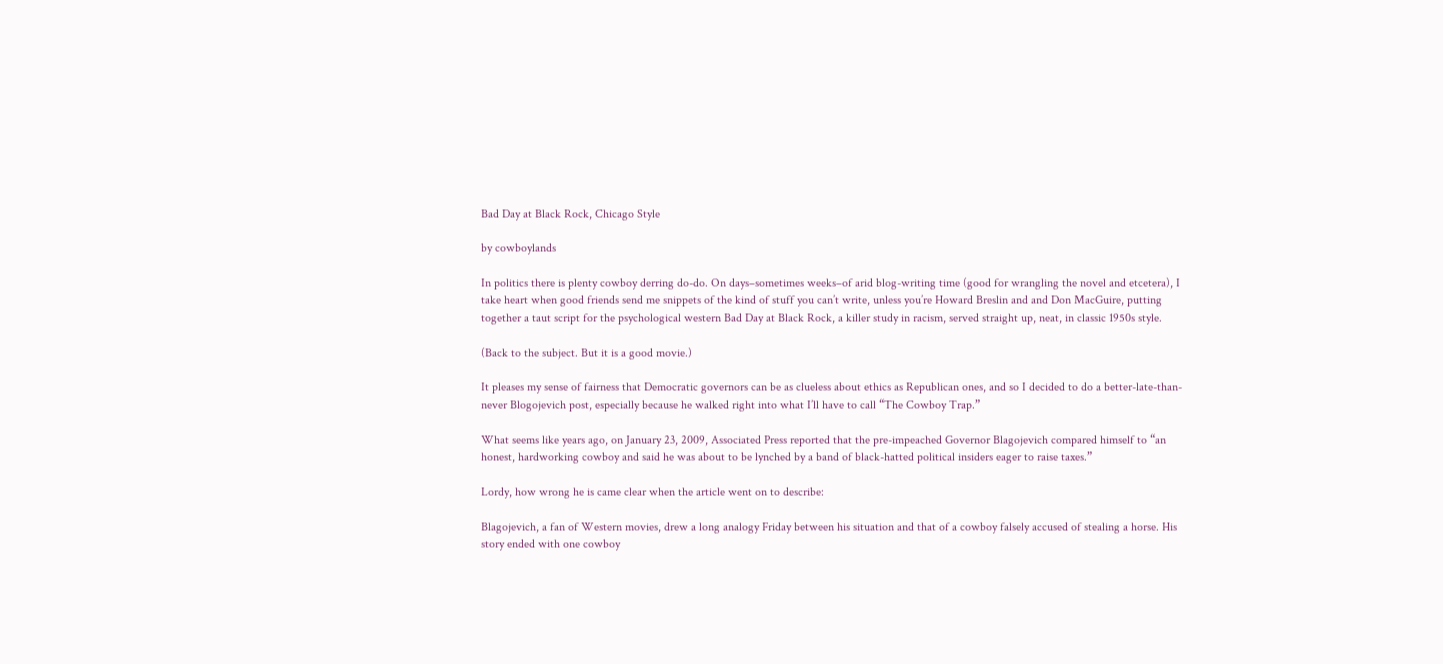Bad Day at Black Rock, Chicago Style

by cowboylands

In politics there is plenty cowboy derring do-do. On days–sometimes weeks–of arid blog-writing time (good for wrangling the novel and etcetera), I take heart when good friends send me snippets of the kind of stuff you can’t write, unless you’re Howard Breslin and and Don MacGuire, putting together a taut script for the psychological western Bad Day at Black Rock, a killer study in racism, served straight up, neat, in classic 1950s style.

(Back to the subject. But it is a good movie.)

It pleases my sense of fairness that Democratic governors can be as clueless about ethics as Republican ones, and so I decided to do a better-late-than-never Blogojevich post, especially because he walked right into what I’ll have to call “The Cowboy Trap.”

What seems like years ago, on January 23, 2009, Associated Press reported that the pre-impeached Governor Blagojevich compared himself to “an honest, hardworking cowboy and said he was about to be lynched by a band of black-hatted political insiders eager to raise taxes.”

Lordy, how wrong he is came clear when the article went on to describe:

Blagojevich, a fan of Western movies, drew a long analogy Friday between his situation and that of a cowboy falsely accused of stealing a horse. His story ended with one cowboy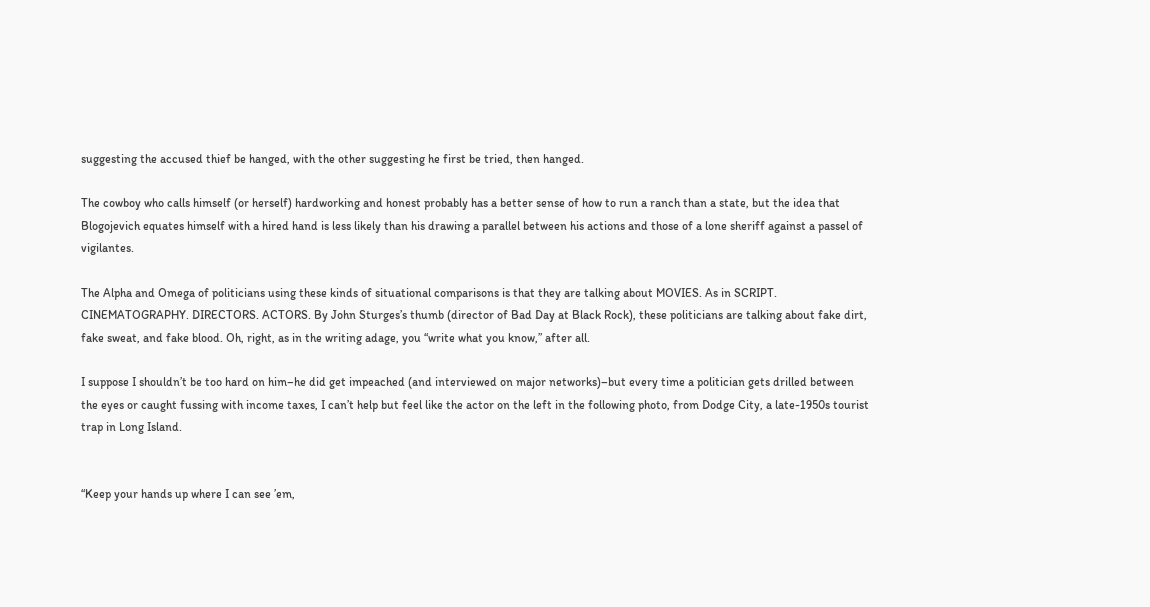suggesting the accused thief be hanged, with the other suggesting he first be tried, then hanged.

The cowboy who calls himself (or herself) hardworking and honest probably has a better sense of how to run a ranch than a state, but the idea that Blogojevich equates himself with a hired hand is less likely than his drawing a parallel between his actions and those of a lone sheriff against a passel of vigilantes.

The Alpha and Omega of politicians using these kinds of situational comparisons is that they are talking about MOVIES. As in SCRIPT. CINEMATOGRAPHY. DIRECTORS. ACTORS. By John Sturges’s thumb (director of Bad Day at Black Rock), these politicians are talking about fake dirt, fake sweat, and fake blood. Oh, right, as in the writing adage, you “write what you know,” after all.

I suppose I shouldn’t be too hard on him–he did get impeached (and interviewed on major networks)–but every time a politician gets drilled between the eyes or caught fussing with income taxes, I can’t help but feel like the actor on the left in the following photo, from Dodge City, a late-1950s tourist trap in Long Island.


“Keep your hands up where I can see ’em,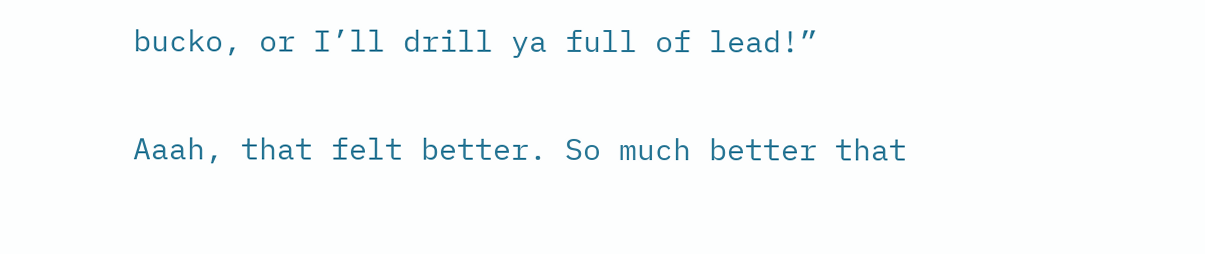bucko, or I’ll drill ya full of lead!”

Aaah, that felt better. So much better that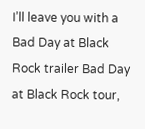I’ll leave you with a Bad Day at Black Rock trailer Bad Day at Black Rock tour,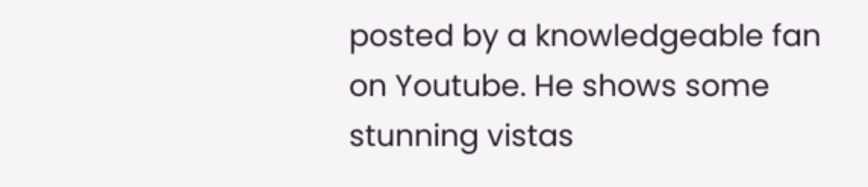posted by a knowledgeable fan on Youtube. He shows some stunning vistas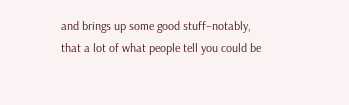and brings up some good stuff–notably, that a lot of what people tell you could be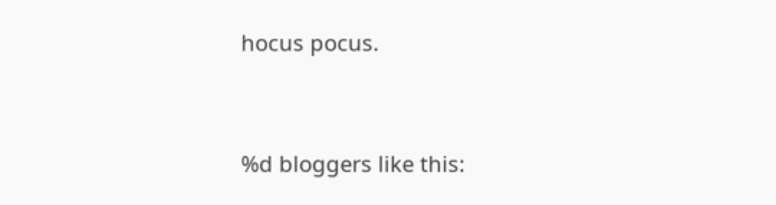hocus pocus.




%d bloggers like this: